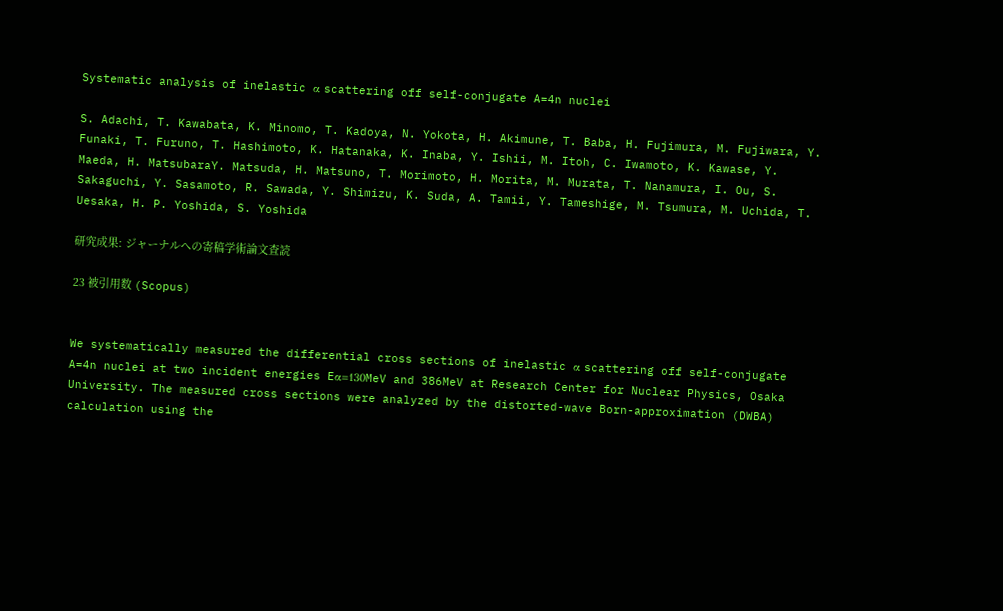Systematic analysis of inelastic α scattering off self-conjugate A=4n nuclei

S. Adachi, T. Kawabata, K. Minomo, T. Kadoya, N. Yokota, H. Akimune, T. Baba, H. Fujimura, M. Fujiwara, Y. Funaki, T. Furuno, T. Hashimoto, K. Hatanaka, K. Inaba, Y. Ishii, M. Itoh, C. Iwamoto, K. Kawase, Y. Maeda, H. MatsubaraY. Matsuda, H. Matsuno, T. Morimoto, H. Morita, M. Murata, T. Nanamura, I. Ou, S. Sakaguchi, Y. Sasamoto, R. Sawada, Y. Shimizu, K. Suda, A. Tamii, Y. Tameshige, M. Tsumura, M. Uchida, T. Uesaka, H. P. Yoshida, S. Yoshida

研究成果: ジャーナルへの寄稿学術論文査読

23 被引用数 (Scopus)


We systematically measured the differential cross sections of inelastic α scattering off self-conjugate A=4n nuclei at two incident energies Eα=130MeV and 386MeV at Research Center for Nuclear Physics, Osaka University. The measured cross sections were analyzed by the distorted-wave Born-approximation (DWBA) calculation using the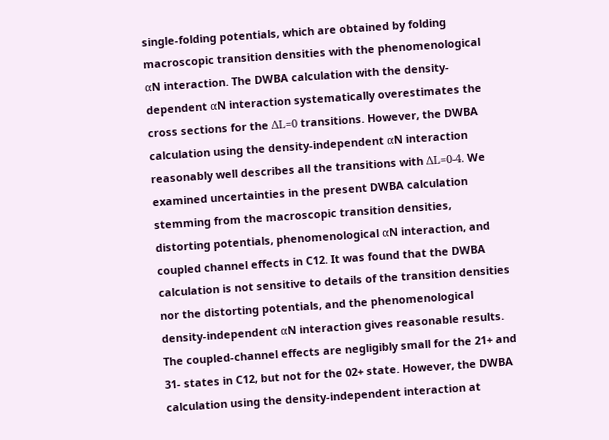single-folding potentials, which are obtained by folding macroscopic transition densities with the phenomenological αN interaction. The DWBA calculation with the density-dependent αN interaction systematically overestimates the cross sections for the ΔL=0 transitions. However, the DWBA calculation using the density-independent αN interaction reasonably well describes all the transitions with ΔL=0-4. We examined uncertainties in the present DWBA calculation stemming from the macroscopic transition densities, distorting potentials, phenomenological αN interaction, and coupled channel effects in C12. It was found that the DWBA calculation is not sensitive to details of the transition densities nor the distorting potentials, and the phenomenological density-independent αN interaction gives reasonable results. The coupled-channel effects are negligibly small for the 21+ and 31- states in C12, but not for the 02+ state. However, the DWBA calculation using the density-independent interaction at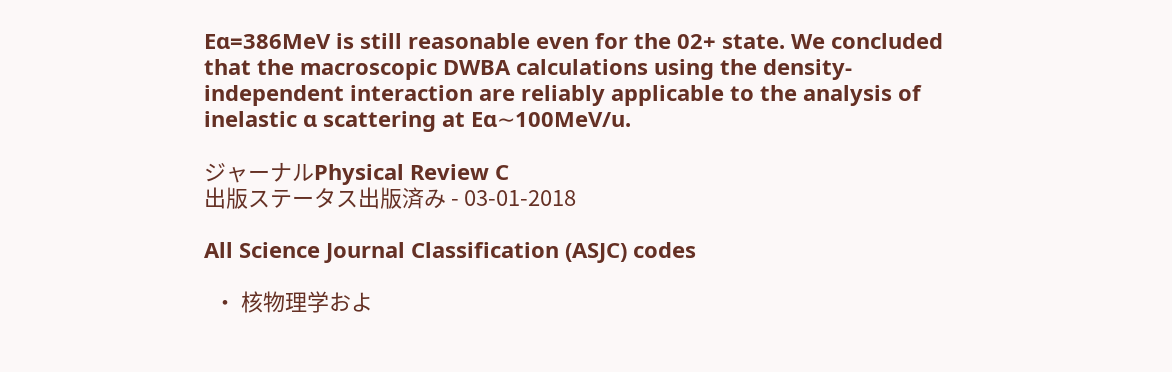Eα=386MeV is still reasonable even for the 02+ state. We concluded that the macroscopic DWBA calculations using the density-independent interaction are reliably applicable to the analysis of inelastic α scattering at Eα∼100MeV/u.

ジャーナルPhysical Review C
出版ステータス出版済み - 03-01-2018

All Science Journal Classification (ASJC) codes

  • 核物理学およ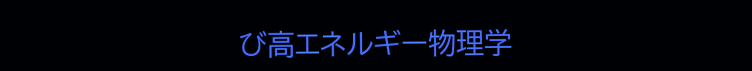び高エネルギー物理学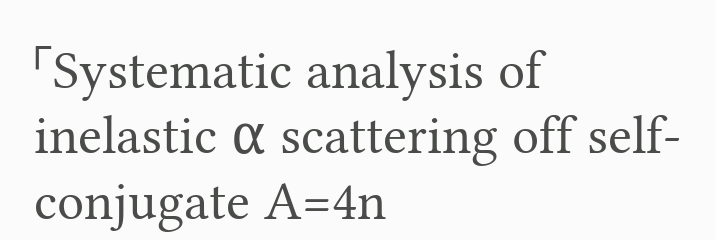「Systematic analysis of inelastic α scattering off self-conjugate A=4n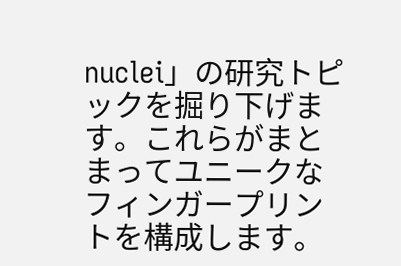nuclei」の研究トピックを掘り下げます。これらがまとまってユニークなフィンガープリントを構成します。